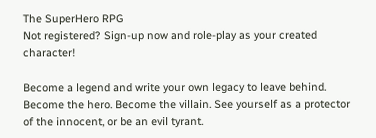The SuperHero RPG
Not registered? Sign-up now and role-play as your created character!

Become a legend and write your own legacy to leave behind. Become the hero. Become the villain. See yourself as a protector of the innocent, or be an evil tyrant.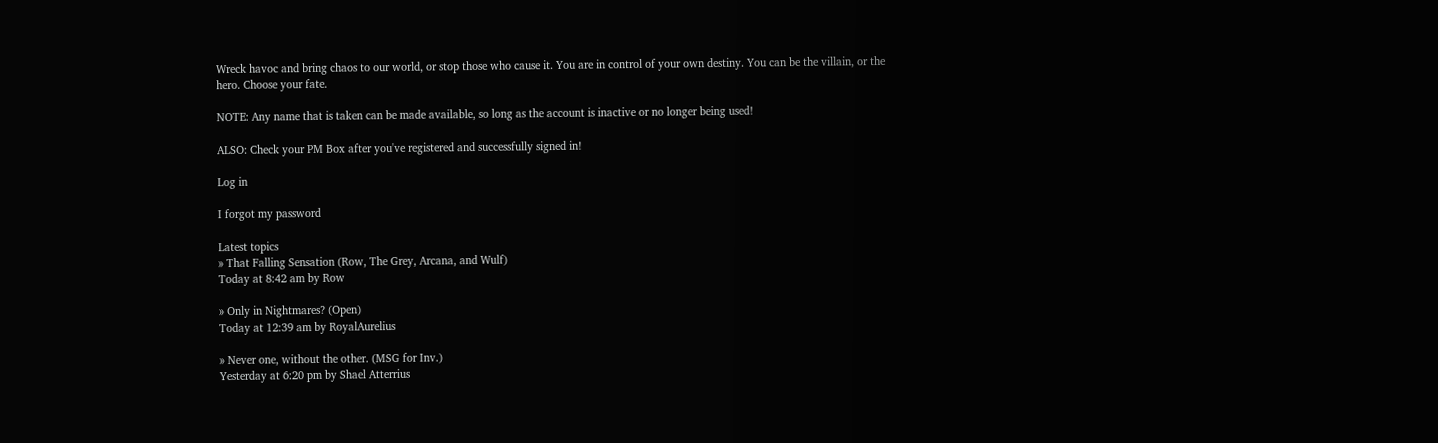Wreck havoc and bring chaos to our world, or stop those who cause it. You are in control of your own destiny. You can be the villain, or the hero. Choose your fate.

NOTE: Any name that is taken can be made available, so long as the account is inactive or no longer being used!

ALSO: Check your PM Box after you've registered and successfully signed in!

Log in

I forgot my password

Latest topics
» That Falling Sensation (Row, The Grey, Arcana, and Wulf)
Today at 8:42 am by Row

» Only in Nightmares? (Open)
Today at 12:39 am by RoyalAurelius

» Never one, without the other. (MSG for Inv.)
Yesterday at 6:20 pm by Shael Atterrius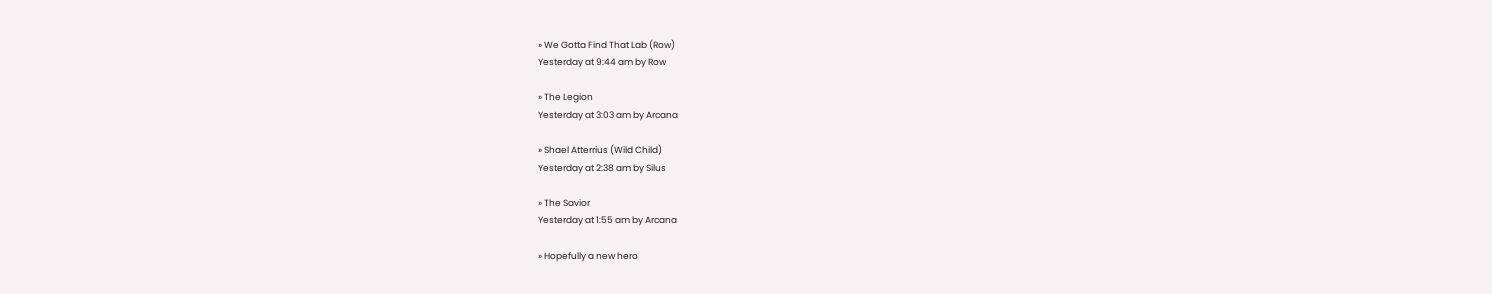» We Gotta Find That Lab (Row)
Yesterday at 9:44 am by Row

» The Legion
Yesterday at 3:03 am by Arcana

» Shael Atterrius (Wild Child)
Yesterday at 2:38 am by Silus

» The Savior
Yesterday at 1:55 am by Arcana

» Hopefully a new hero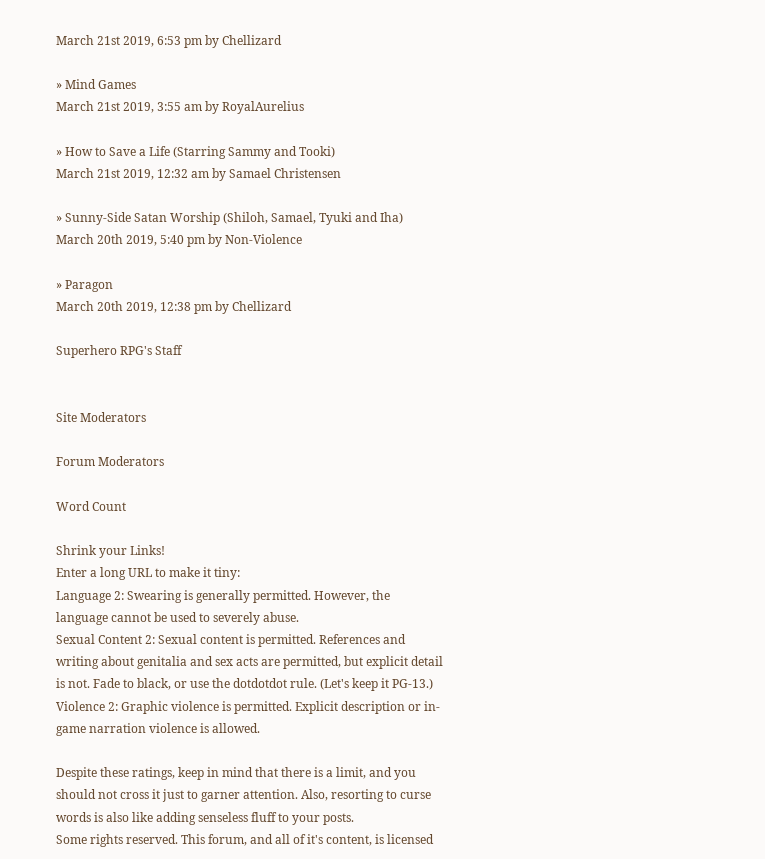March 21st 2019, 6:53 pm by Chellizard

» Mind Games
March 21st 2019, 3:55 am by RoyalAurelius

» How to Save a Life (Starring Sammy and Tooki)
March 21st 2019, 12:32 am by Samael Christensen

» Sunny-Side Satan Worship (Shiloh, Samael, Tyuki and Iha)
March 20th 2019, 5:40 pm by Non-Violence

» Paragon
March 20th 2019, 12:38 pm by Chellizard

Superhero RPG's Staff


Site Moderators

Forum Moderators

Word Count

Shrink your Links!
Enter a long URL to make it tiny:
Language 2: Swearing is generally permitted. However, the language cannot be used to severely abuse.
Sexual Content 2: Sexual content is permitted. References and writing about genitalia and sex acts are permitted, but explicit detail is not. Fade to black, or use the dotdotdot rule. (Let's keep it PG-13.)
Violence 2: Graphic violence is permitted. Explicit description or in-game narration violence is allowed.

Despite these ratings, keep in mind that there is a limit, and you should not cross it just to garner attention. Also, resorting to curse words is also like adding senseless fluff to your posts.
Some rights reserved. This forum, and all of it's content, is licensed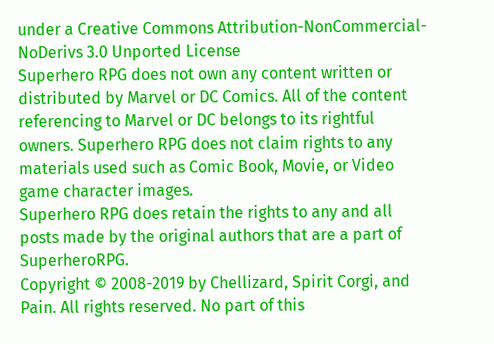under a Creative Commons Attribution-NonCommercial-NoDerivs 3.0 Unported License
Superhero RPG does not own any content written or distributed by Marvel or DC Comics. All of the content referencing to Marvel or DC belongs to its rightful owners. Superhero RPG does not claim rights to any materials used such as Comic Book, Movie, or Video game character images.
Superhero RPG does retain the rights to any and all posts made by the original authors that are a part of SuperheroRPG.
Copyright © 2008-2019 by Chellizard, Spirit Corgi, and Pain. All rights reserved. No part of this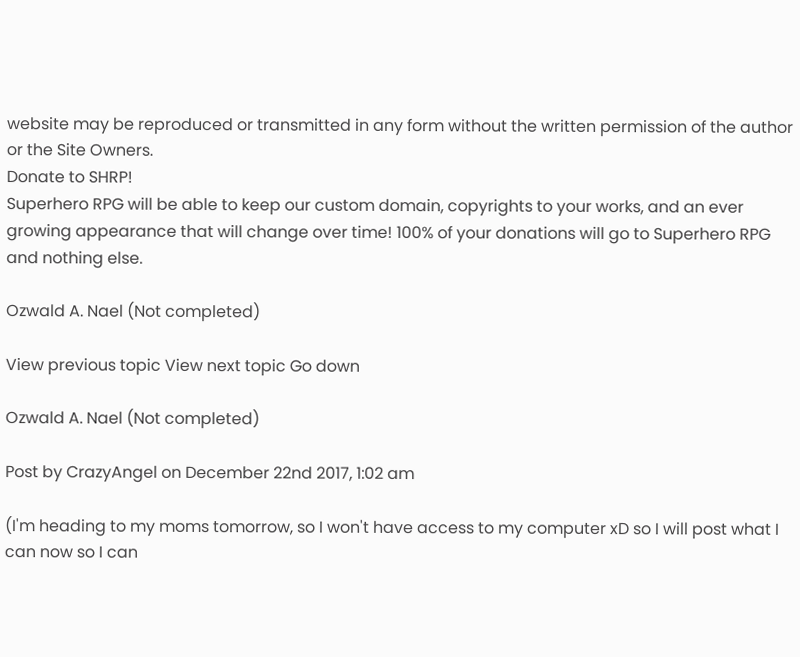website may be reproduced or transmitted in any form without the written permission of the author or the Site Owners.
Donate to SHRP!
Superhero RPG will be able to keep our custom domain, copyrights to your works, and an ever growing appearance that will change over time! 100% of your donations will go to Superhero RPG and nothing else.

Ozwald A. Nael (Not completed)

View previous topic View next topic Go down

Ozwald A. Nael (Not completed)

Post by CrazyAngel on December 22nd 2017, 1:02 am

(I'm heading to my moms tomorrow, so I won't have access to my computer xD so I will post what I can now so I can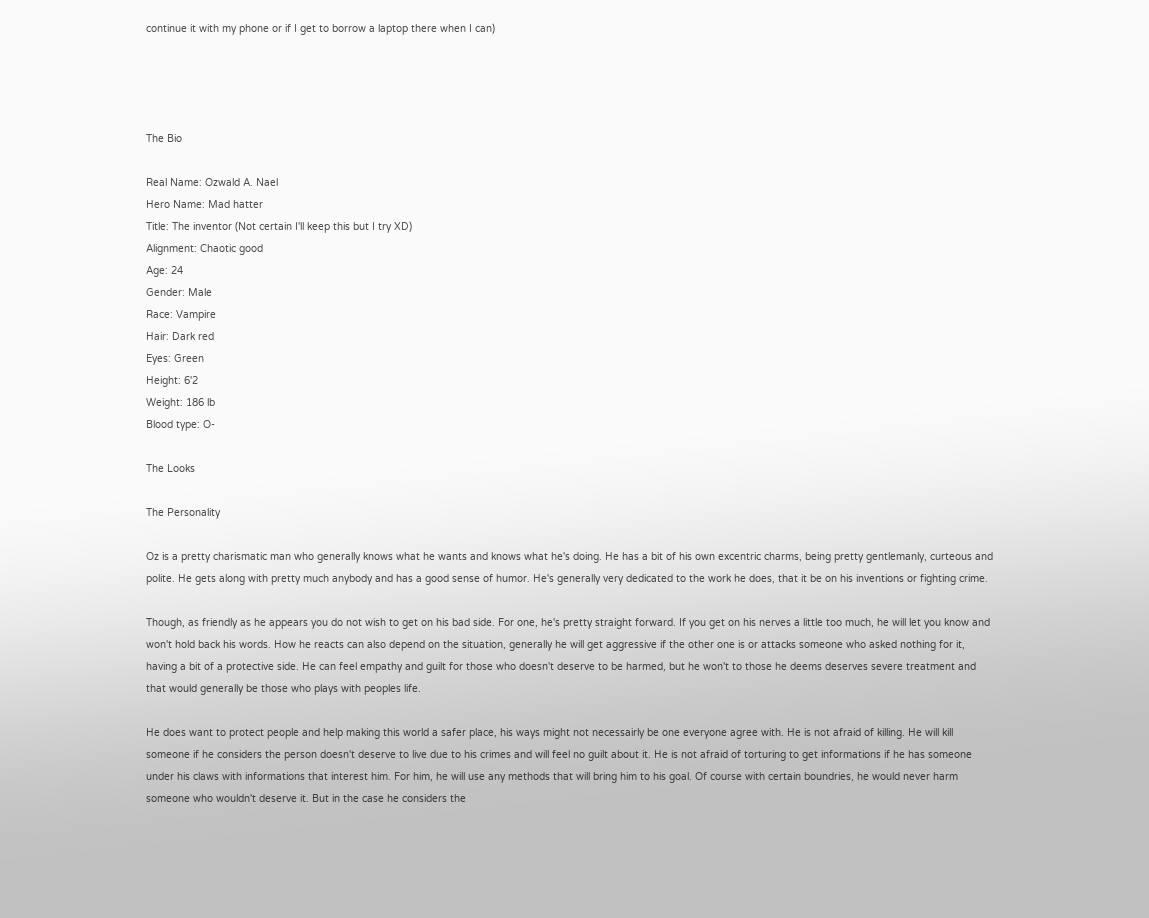continue it with my phone or if I get to borrow a laptop there when I can)




The Bio

Real Name: Ozwald A. Nael
Hero Name: Mad hatter
Title: The inventor (Not certain I'll keep this but I try XD)
Alignment: Chaotic good
Age: 24
Gender: Male
Race: Vampire
Hair: Dark red
Eyes: Green
Height: 6'2
Weight: 186 lb
Blood type: O-

The Looks

The Personality

Oz is a pretty charismatic man who generally knows what he wants and knows what he's doing. He has a bit of his own excentric charms, being pretty gentlemanly, curteous and polite. He gets along with pretty much anybody and has a good sense of humor. He's generally very dedicated to the work he does, that it be on his inventions or fighting crime.

Though, as friendly as he appears you do not wish to get on his bad side. For one, he's pretty straight forward. If you get on his nerves a little too much, he will let you know and won't hold back his words. How he reacts can also depend on the situation, generally he will get aggressive if the other one is or attacks someone who asked nothing for it, having a bit of a protective side. He can feel empathy and guilt for those who doesn't deserve to be harmed, but he won't to those he deems deserves severe treatment and that would generally be those who plays with peoples life.

He does want to protect people and help making this world a safer place, his ways might not necessairly be one everyone agree with. He is not afraid of killing. He will kill someone if he considers the person doesn't deserve to live due to his crimes and will feel no guilt about it. He is not afraid of torturing to get informations if he has someone under his claws with informations that interest him. For him, he will use any methods that will bring him to his goal. Of course with certain boundries, he would never harm someone who wouldn't deserve it. But in the case he considers the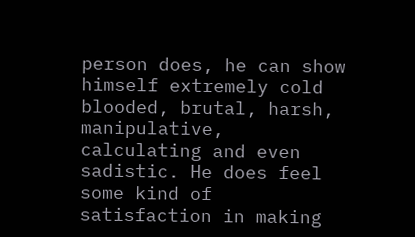person does, he can show himself extremely cold blooded, brutal, harsh, manipulative, calculating and even sadistic. He does feel some kind of satisfaction in making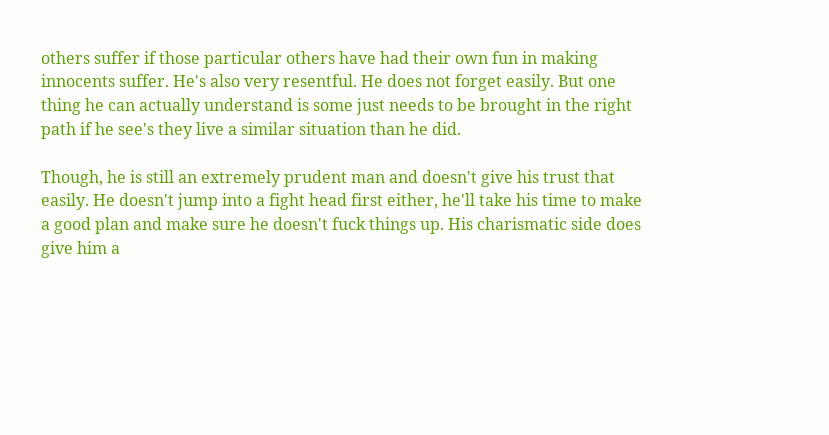others suffer if those particular others have had their own fun in making innocents suffer. He's also very resentful. He does not forget easily. But one thing he can actually understand is some just needs to be brought in the right path if he see's they live a similar situation than he did.

Though, he is still an extremely prudent man and doesn't give his trust that easily. He doesn't jump into a fight head first either, he'll take his time to make a good plan and make sure he doesn't fuck things up. His charismatic side does give him a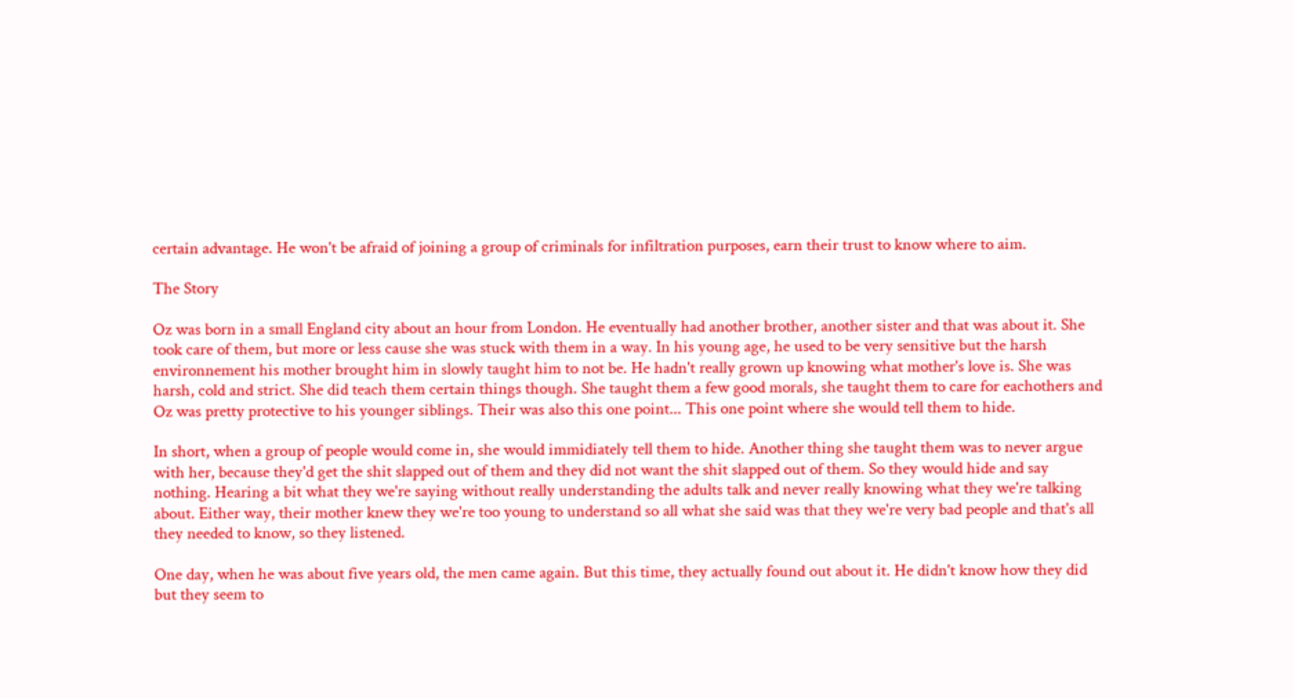certain advantage. He won't be afraid of joining a group of criminals for infiltration purposes, earn their trust to know where to aim.

The Story

Oz was born in a small England city about an hour from London. He eventually had another brother, another sister and that was about it. She took care of them, but more or less cause she was stuck with them in a way. In his young age, he used to be very sensitive but the harsh environnement his mother brought him in slowly taught him to not be. He hadn't really grown up knowing what mother's love is. She was harsh, cold and strict. She did teach them certain things though. She taught them a few good morals, she taught them to care for eachothers and Oz was pretty protective to his younger siblings. Their was also this one point... This one point where she would tell them to hide.

In short, when a group of people would come in, she would immidiately tell them to hide. Another thing she taught them was to never argue with her, because they'd get the shit slapped out of them and they did not want the shit slapped out of them. So they would hide and say nothing. Hearing a bit what they we're saying without really understanding the adults talk and never really knowing what they we're talking about. Either way, their mother knew they we're too young to understand so all what she said was that they we're very bad people and that's all they needed to know, so they listened.

One day, when he was about five years old, the men came again. But this time, they actually found out about it. He didn't know how they did but they seem to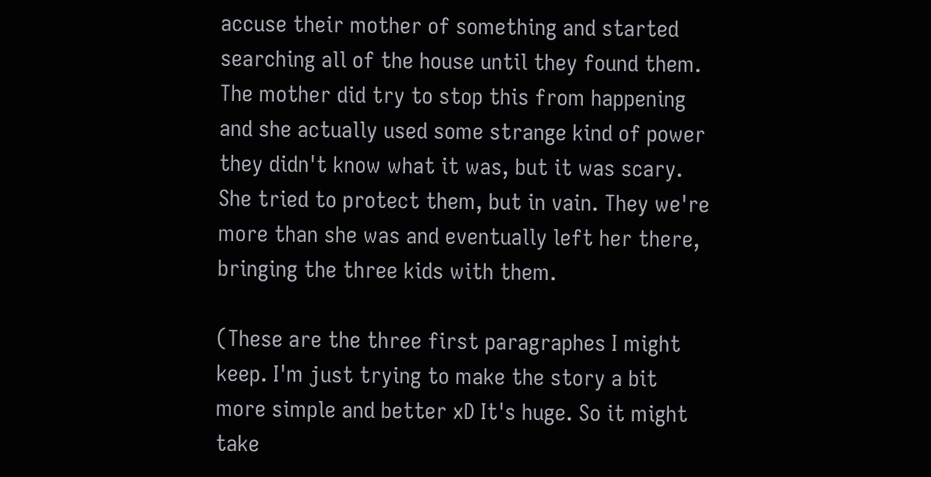accuse their mother of something and started searching all of the house until they found them. The mother did try to stop this from happening and she actually used some strange kind of power they didn't know what it was, but it was scary. She tried to protect them, but in vain. They we're more than she was and eventually left her there, bringing the three kids with them.

(These are the three first paragraphes I might keep. I'm just trying to make the story a bit more simple and better xD It's huge. So it might take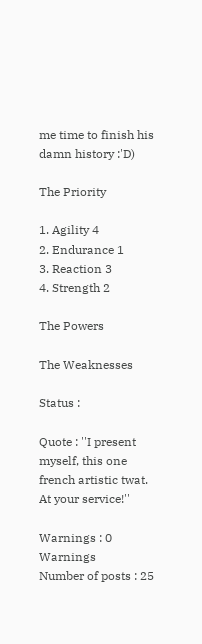me time to finish his damn history :'D)

The Priority

1. Agility 4
2. Endurance 1
3. Reaction 3
4. Strength 2

The Powers

The Weaknesses

Status :

Quote : ''I present myself, this one french artistic twat. At your service!''

Warnings : 0 Warnings
Number of posts : 25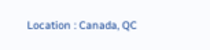Location : Canada, QC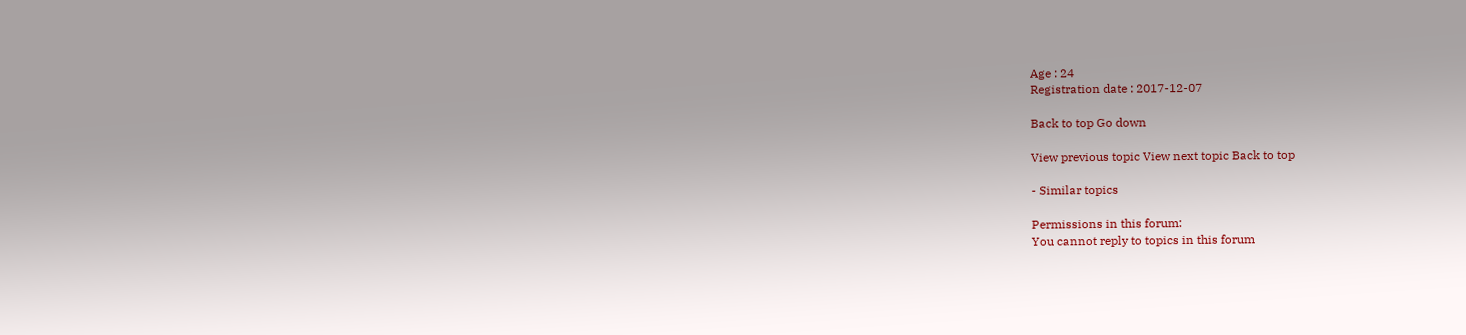Age : 24
Registration date : 2017-12-07

Back to top Go down

View previous topic View next topic Back to top

- Similar topics

Permissions in this forum:
You cannot reply to topics in this forum